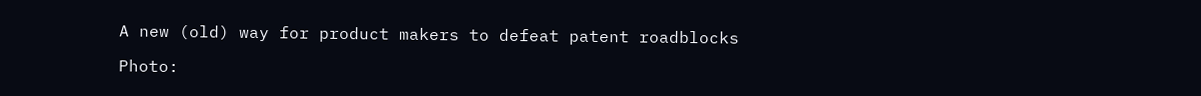A new (old) way for product makers to defeat patent roadblocks

Photo: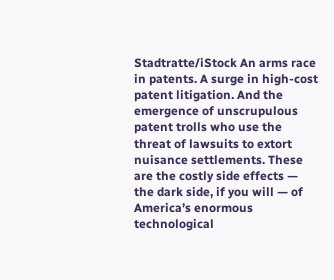Stadtratte/iStock An arms race in patents. A surge in high-cost patent litigation. And the emergence of unscrupulous patent trolls who use the threat of lawsuits to extort nuisance settlements. These are the costly side effects — the dark side, if you will — of America’s enormous technological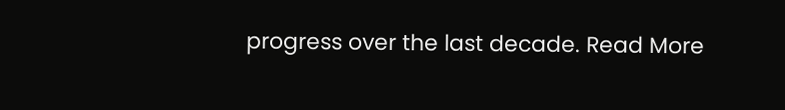progress over the last decade. Read More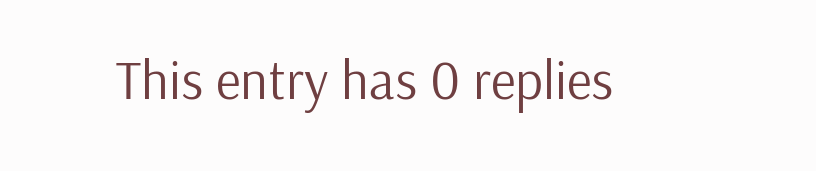This entry has 0 replies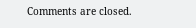Comments are closed.